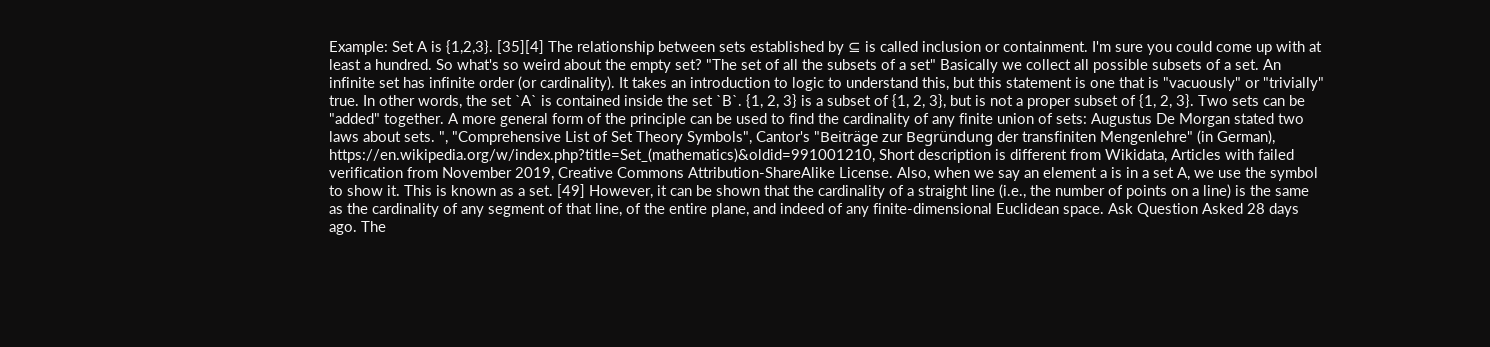Example: Set A is {1,2,3}. [35][4] The relationship between sets established by ⊆ is called inclusion or containment. I'm sure you could come up with at least a hundred. So what's so weird about the empty set? "The set of all the subsets of a set" Basically we collect all possible subsets of a set. An infinite set has infinite order (or cardinality). It takes an introduction to logic to understand this, but this statement is one that is "vacuously" or "trivially" true. In other words, the set `A` is contained inside the set `B`. {1, 2, 3} is a subset of {1, 2, 3}, but is not a proper subset of {1, 2, 3}. Two sets can be "added" together. A more general form of the principle can be used to find the cardinality of any finite union of sets: Augustus De Morgan stated two laws about sets. ", "Comprehensive List of Set Theory Symbols", Cantor's "Beiträge zur Begründung der transfiniten Mengenlehre" (in German), https://en.wikipedia.org/w/index.php?title=Set_(mathematics)&oldid=991001210, Short description is different from Wikidata, Articles with failed verification from November 2019, Creative Commons Attribution-ShareAlike License. Also, when we say an element a is in a set A, we use the symbol to show it. This is known as a set. [49] However, it can be shown that the cardinality of a straight line (i.e., the number of points on a line) is the same as the cardinality of any segment of that line, of the entire plane, and indeed of any finite-dimensional Euclidean space. Ask Question Asked 28 days ago. The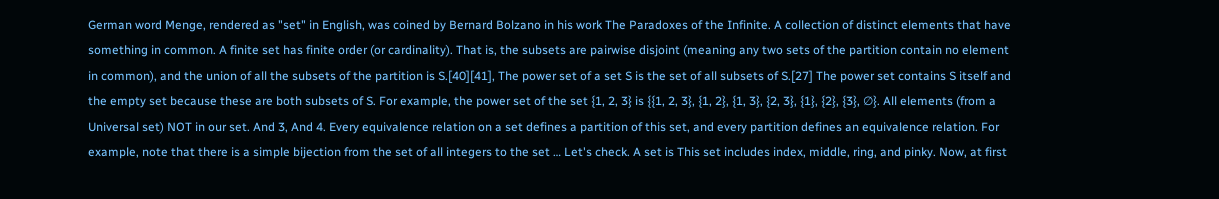German word Menge, rendered as "set" in English, was coined by Bernard Bolzano in his work The Paradoxes of the Infinite. A collection of distinct elements that have something in common. A finite set has finite order (or cardinality). That is, the subsets are pairwise disjoint (meaning any two sets of the partition contain no element in common), and the union of all the subsets of the partition is S.[40][41], The power set of a set S is the set of all subsets of S.[27] The power set contains S itself and the empty set because these are both subsets of S. For example, the power set of the set {1, 2, 3} is {{1, 2, 3}, {1, 2}, {1, 3}, {2, 3}, {1}, {2}, {3}, ∅}. All elements (from a Universal set) NOT in our set. And 3, And 4. Every equivalence relation on a set defines a partition of this set, and every partition defines an equivalence relation. For example, note that there is a simple bijection from the set of all integers to the set … Let's check. A set is This set includes index, middle, ring, and pinky. Now, at first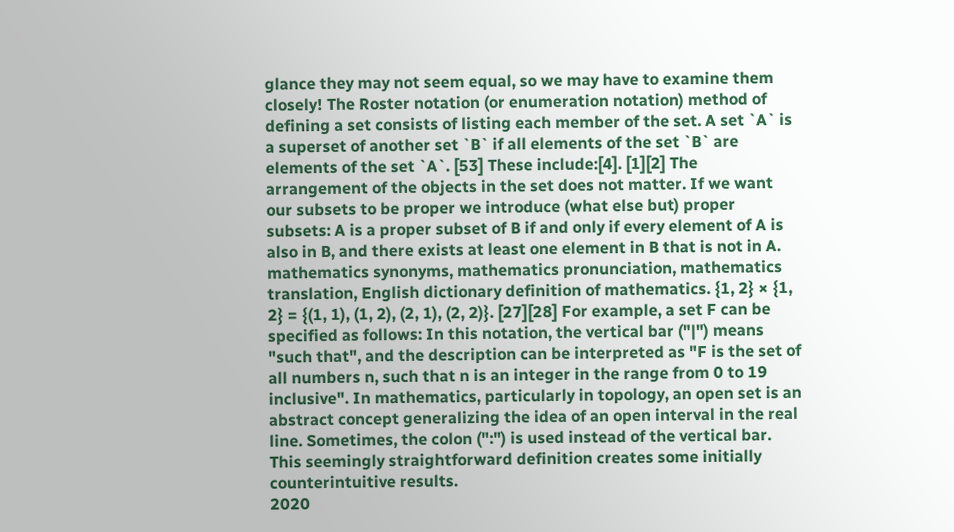glance they may not seem equal, so we may have to examine them closely! The Roster notation (or enumeration notation) method of defining a set consists of listing each member of the set. A set `A` is a superset of another set `B` if all elements of the set `B` are elements of the set `A`. [53] These include:[4]. [1][2] The arrangement of the objects in the set does not matter. If we want our subsets to be proper we introduce (what else but) proper subsets: A is a proper subset of B if and only if every element of A is also in B, and there exists at least one element in B that is not in A. mathematics synonyms, mathematics pronunciation, mathematics translation, English dictionary definition of mathematics. {1, 2} × {1, 2} = {(1, 1), (1, 2), (2, 1), (2, 2)}. [27][28] For example, a set F can be specified as follows: In this notation, the vertical bar ("|") means "such that", and the description can be interpreted as "F is the set of all numbers n, such that n is an integer in the range from 0 to 19 inclusive". In mathematics, particularly in topology, an open set is an abstract concept generalizing the idea of an open interval in the real line. Sometimes, the colon (":") is used instead of the vertical bar. This seemingly straightforward definition creates some initially counterintuitive results.
2020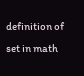definition of set in math